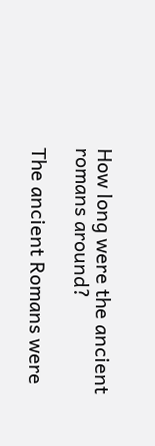How long were the ancient romans around?

The ancient Romans were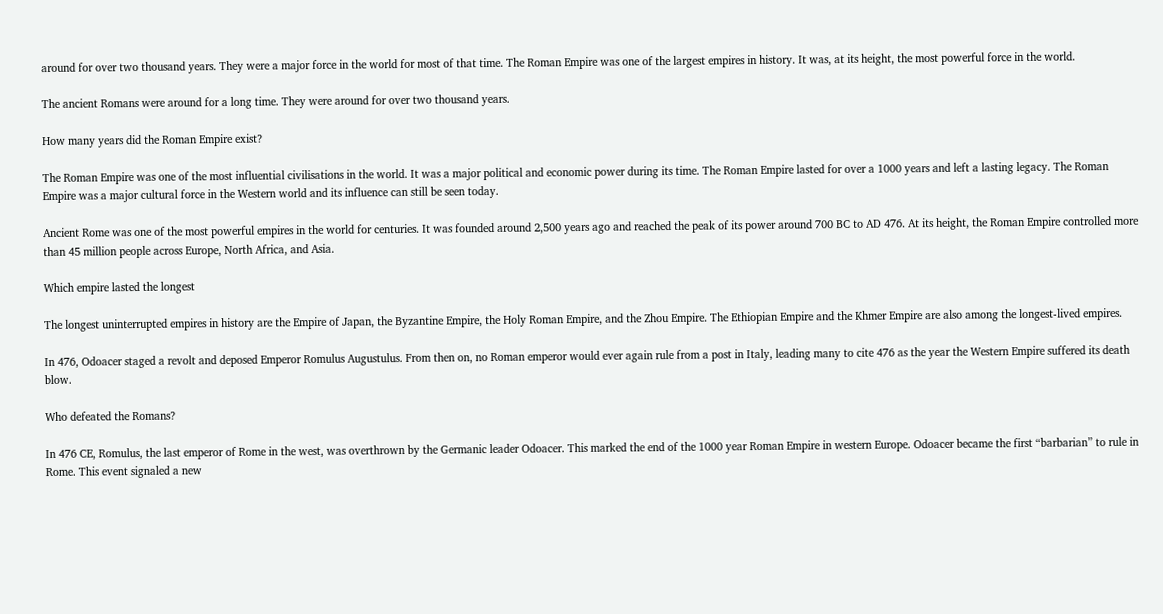around for over two thousand years. They were a major force in the world for most of that time. The Roman Empire was one of the largest empires in history. It was, at its height, the most powerful force in the world.

The ancient Romans were around for a long time. They were around for over two thousand years.

How many years did the Roman Empire exist?

The Roman Empire was one of the most influential civilisations in the world. It was a major political and economic power during its time. The Roman Empire lasted for over a 1000 years and left a lasting legacy. The Roman Empire was a major cultural force in the Western world and its influence can still be seen today.

Ancient Rome was one of the most powerful empires in the world for centuries. It was founded around 2,500 years ago and reached the peak of its power around 700 BC to AD 476. At its height, the Roman Empire controlled more than 45 million people across Europe, North Africa, and Asia.

Which empire lasted the longest

The longest uninterrupted empires in history are the Empire of Japan, the Byzantine Empire, the Holy Roman Empire, and the Zhou Empire. The Ethiopian Empire and the Khmer Empire are also among the longest-lived empires.

In 476, Odoacer staged a revolt and deposed Emperor Romulus Augustulus. From then on, no Roman emperor would ever again rule from a post in Italy, leading many to cite 476 as the year the Western Empire suffered its death blow.

Who defeated the Romans?

In 476 CE, Romulus, the last emperor of Rome in the west, was overthrown by the Germanic leader Odoacer. This marked the end of the 1000 year Roman Empire in western Europe. Odoacer became the first “barbarian” to rule in Rome. This event signaled a new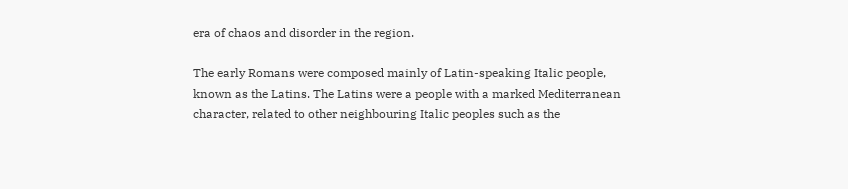era of chaos and disorder in the region.

The early Romans were composed mainly of Latin-speaking Italic people, known as the Latins. The Latins were a people with a marked Mediterranean character, related to other neighbouring Italic peoples such as the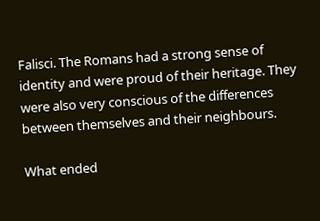Falisci. The Romans had a strong sense of identity and were proud of their heritage. They were also very conscious of the differences between themselves and their neighbours.

What ended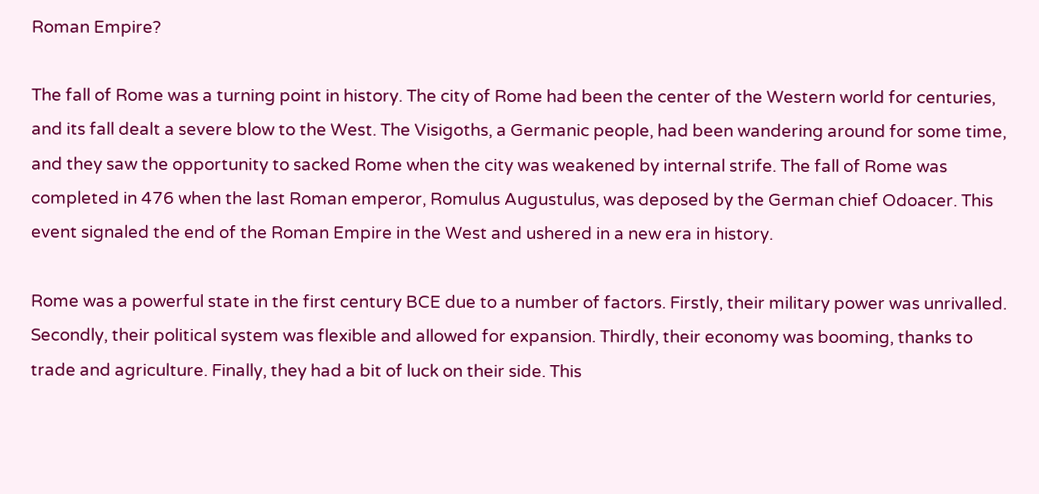Roman Empire?

The fall of Rome was a turning point in history. The city of Rome had been the center of the Western world for centuries, and its fall dealt a severe blow to the West. The Visigoths, a Germanic people, had been wandering around for some time, and they saw the opportunity to sacked Rome when the city was weakened by internal strife. The fall of Rome was completed in 476 when the last Roman emperor, Romulus Augustulus, was deposed by the German chief Odoacer. This event signaled the end of the Roman Empire in the West and ushered in a new era in history.

Rome was a powerful state in the first century BCE due to a number of factors. Firstly, their military power was unrivalled. Secondly, their political system was flexible and allowed for expansion. Thirdly, their economy was booming, thanks to trade and agriculture. Finally, they had a bit of luck on their side. This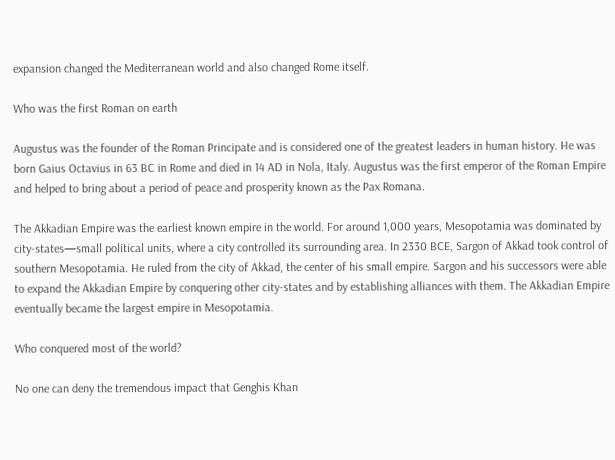expansion changed the Mediterranean world and also changed Rome itself.

Who was the first Roman on earth

Augustus was the founder of the Roman Principate and is considered one of the greatest leaders in human history. He was born Gaius Octavius in 63 BC in Rome and died in 14 AD in Nola, Italy. Augustus was the first emperor of the Roman Empire and helped to bring about a period of peace and prosperity known as the Pax Romana.

The Akkadian Empire was the earliest known empire in the world. For around 1,000 years, Mesopotamia was dominated by city-states—small political units, where a city controlled its surrounding area. In 2330 BCE, Sargon of Akkad took control of southern Mesopotamia. He ruled from the city of Akkad, the center of his small empire. Sargon and his successors were able to expand the Akkadian Empire by conquering other city-states and by establishing alliances with them. The Akkadian Empire eventually became the largest empire in Mesopotamia.

Who conquered most of the world?

No one can deny the tremendous impact that Genghis Khan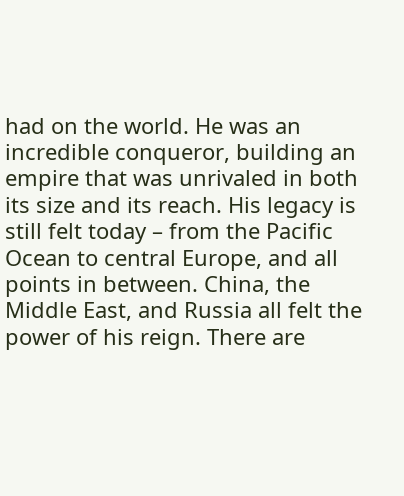had on the world. He was an incredible conqueror, building an empire that was unrivaled in both its size and its reach. His legacy is still felt today – from the Pacific Ocean to central Europe, and all points in between. China, the Middle East, and Russia all felt the power of his reign. There are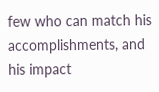few who can match his accomplishments, and his impact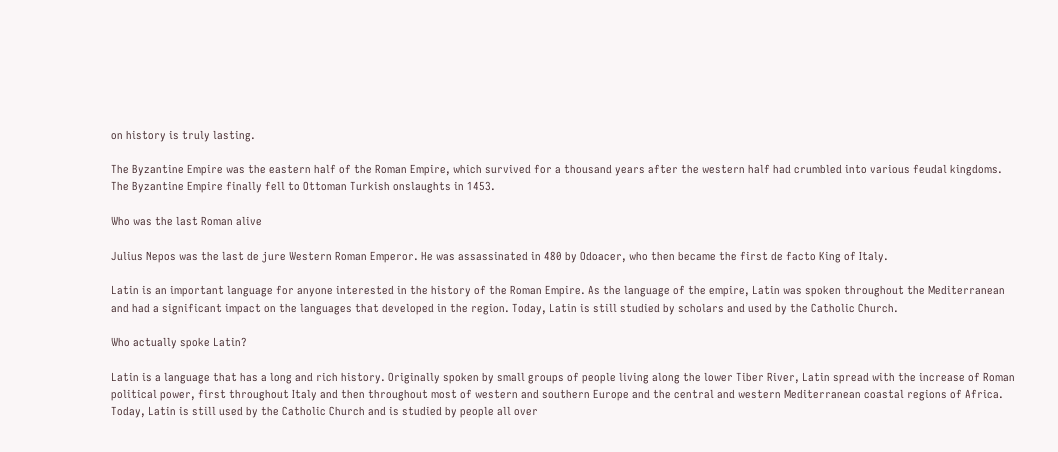on history is truly lasting.

The Byzantine Empire was the eastern half of the Roman Empire, which survived for a thousand years after the western half had crumbled into various feudal kingdoms. The Byzantine Empire finally fell to Ottoman Turkish onslaughts in 1453.

Who was the last Roman alive

Julius Nepos was the last de jure Western Roman Emperor. He was assassinated in 480 by Odoacer, who then became the first de facto King of Italy.

Latin is an important language for anyone interested in the history of the Roman Empire. As the language of the empire, Latin was spoken throughout the Mediterranean and had a significant impact on the languages that developed in the region. Today, Latin is still studied by scholars and used by the Catholic Church.

Who actually spoke Latin?

Latin is a language that has a long and rich history. Originally spoken by small groups of people living along the lower Tiber River, Latin spread with the increase of Roman political power, first throughout Italy and then throughout most of western and southern Europe and the central and western Mediterranean coastal regions of Africa. Today, Latin is still used by the Catholic Church and is studied by people all over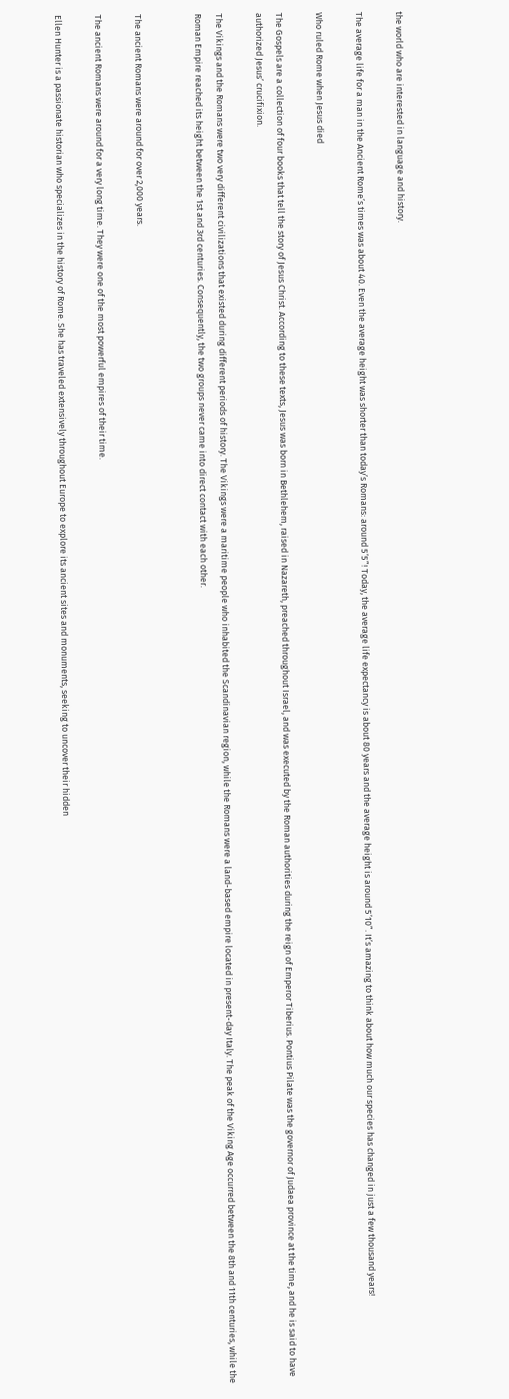the world who are interested in language and history.

The average life for a man in the Ancient Rome’s times was about 40. Even the average height was shorter than today’s Romans: around 5’5”! Today, the average life expectancy is about 80 years and the average height is around 5’10”. It’s amazing to think about how much our species has changed in just a few thousand years!

Who ruled Rome when Jesus died

The Gospels are a collection of four books that tell the story of Jesus Christ. According to these texts, Jesus was born in Bethlehem, raised in Nazareth, preached throughout Israel, and was executed by the Roman authorities during the reign of Emperor Tiberius. Pontius Pilate was the governor of Judaea province at the time, and he is said to have authorized Jesus’ crucifixion.

The Vikings and the Romans were two very different civilizations that existed during different periods of history. The Vikings were a maritime people who inhabited the Scandinavian region, while the Romans were a land-based empire located in present-day Italy. The peak of the Viking Age occurred between the 8th and 11th centuries, while the Roman Empire reached its height between the 1st and 3rd centuries. Consequently, the two groups never came into direct contact with each other.


The ancient Romans were around for over 2,000 years.

The ancient Romans were around for a very long time. They were one of the most powerful empires of their time.

Ellen Hunter is a passionate historian who specializes in the history of Rome. She has traveled extensively throughout Europe to explore its ancient sites and monuments, seeking to uncover their hidden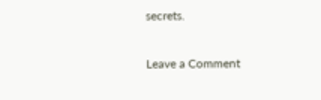secrets.

Leave a Comment